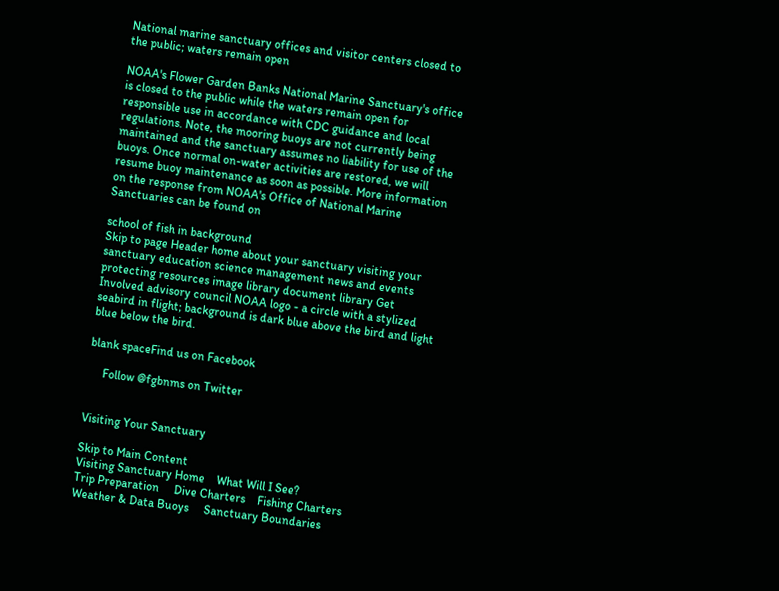National marine sanctuary offices and visitor centers closed to the public; waters remain open

NOAA's Flower Garden Banks National Marine Sanctuary's office is closed to the public while the waters remain open for responsible use in accordance with CDC guidance and local regulations. Note, the mooring buoys are not currently being maintained and the sanctuary assumes no liability for use of the buoys. Once normal on-water activities are restored, we will resume buoy maintenance as soon as possible. More information on the response from NOAA's Office of National Marine Sanctuaries can be found on

school of fish in background
Skip to page Header home about your sanctuary visiting your sanctuary education science management news and events protecting resources image library document library Get Involved advisory council NOAA logo - a circle with a stylized seabird in flight; background is dark blue above the bird and light blue below the bird.

blank spaceFind us on Facebook

     Follow @fgbnms on Twitter


Visiting Your Sanctuary

Skip to Main Content
Visiting Sanctuary Home    What Will I See?
Trip Preparation     Dive Charters    Fishing Charters
Weather & Data Buoys     Sanctuary Boundaries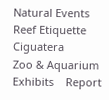Natural Events     Reef Etiquette    Ciguatera
Zoo & Aquarium Exhibits    Report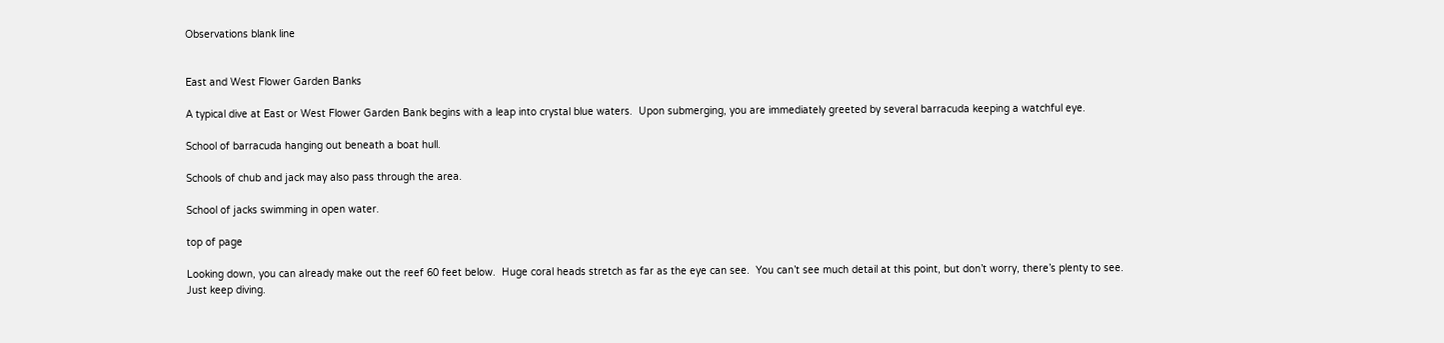Observations blank line


East and West Flower Garden Banks

A typical dive at East or West Flower Garden Bank begins with a leap into crystal blue waters.  Upon submerging, you are immediately greeted by several barracuda keeping a watchful eye.

School of barracuda hanging out beneath a boat hull.

Schools of chub and jack may also pass through the area.

School of jacks swimming in open water.

top of page

Looking down, you can already make out the reef 60 feet below.  Huge coral heads stretch as far as the eye can see.  You can’t see much detail at this point, but don’t worry, there’s plenty to see.  Just keep diving.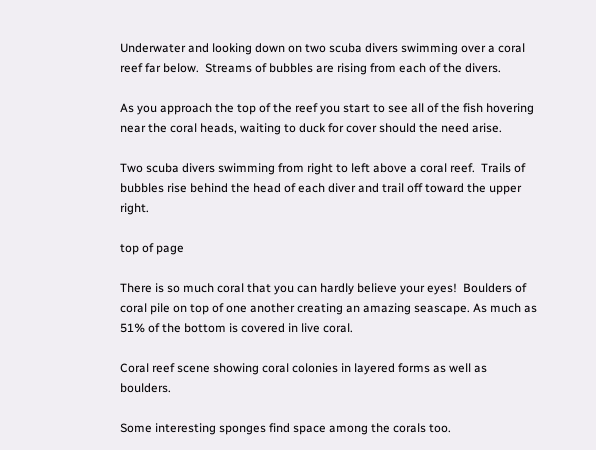Underwater and looking down on two scuba divers swimming over a coral reef far below.  Streams of bubbles are rising from each of the divers.

As you approach the top of the reef you start to see all of the fish hovering near the coral heads, waiting to duck for cover should the need arise.

Two scuba divers swimming from right to left above a coral reef.  Trails of bubbles rise behind the head of each diver and trail off toward the upper right.

top of page

There is so much coral that you can hardly believe your eyes!  Boulders of coral pile on top of one another creating an amazing seascape. As much as 51% of the bottom is covered in live coral.

Coral reef scene showing coral colonies in layered forms as well as boulders.

Some interesting sponges find space among the corals too.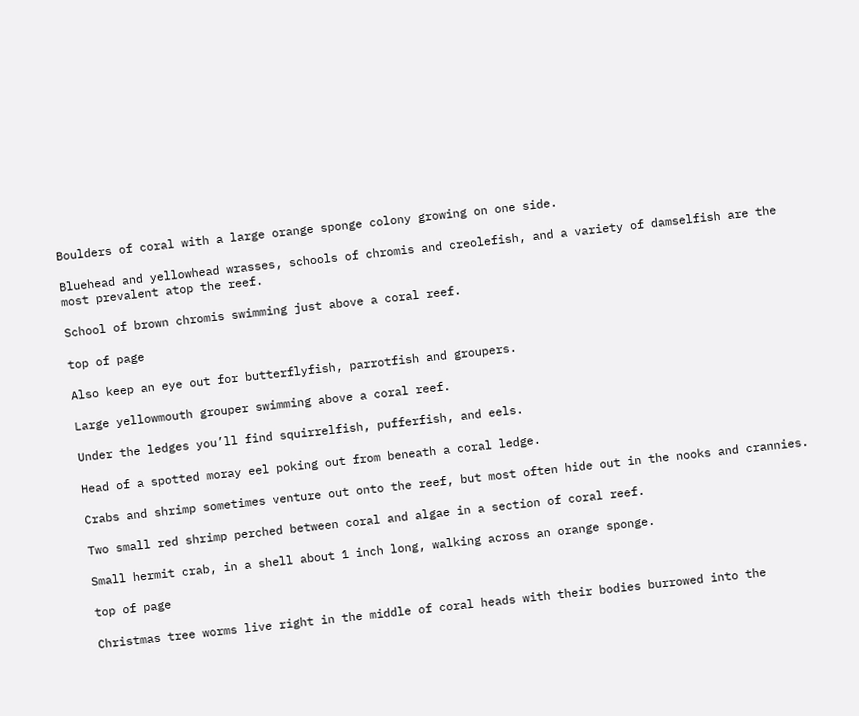Boulders of coral with a large orange sponge colony growing on one side.

Bluehead and yellowhead wrasses, schools of chromis and creolefish, and a variety of damselfish are the most prevalent atop the reef.

School of brown chromis swimming just above a coral reef.

top of page

Also keep an eye out for butterflyfish, parrotfish and groupers.

Large yellowmouth grouper swimming above a coral reef.

Under the ledges you’ll find squirrelfish, pufferfish, and eels.

Head of a spotted moray eel poking out from beneath a coral ledge.

Crabs and shrimp sometimes venture out onto the reef, but most often hide out in the nooks and crannies.

Two small red shrimp perched between coral and algae in a section of coral reef.

Small hermit crab, in a shell about 1 inch long, walking across an orange sponge.

top of page

Christmas tree worms live right in the middle of coral heads with their bodies burrowed into the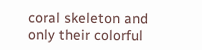coral skeleton and only their colorful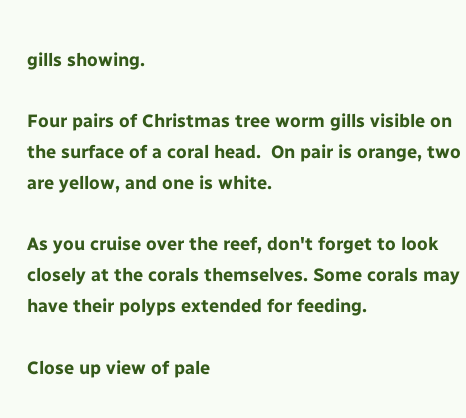gills showing.

Four pairs of Christmas tree worm gills visible on the surface of a coral head.  On pair is orange, two are yellow, and one is white.

As you cruise over the reef, don't forget to look closely at the corals themselves. Some corals may have their polyps extended for feeding.

Close up view of pale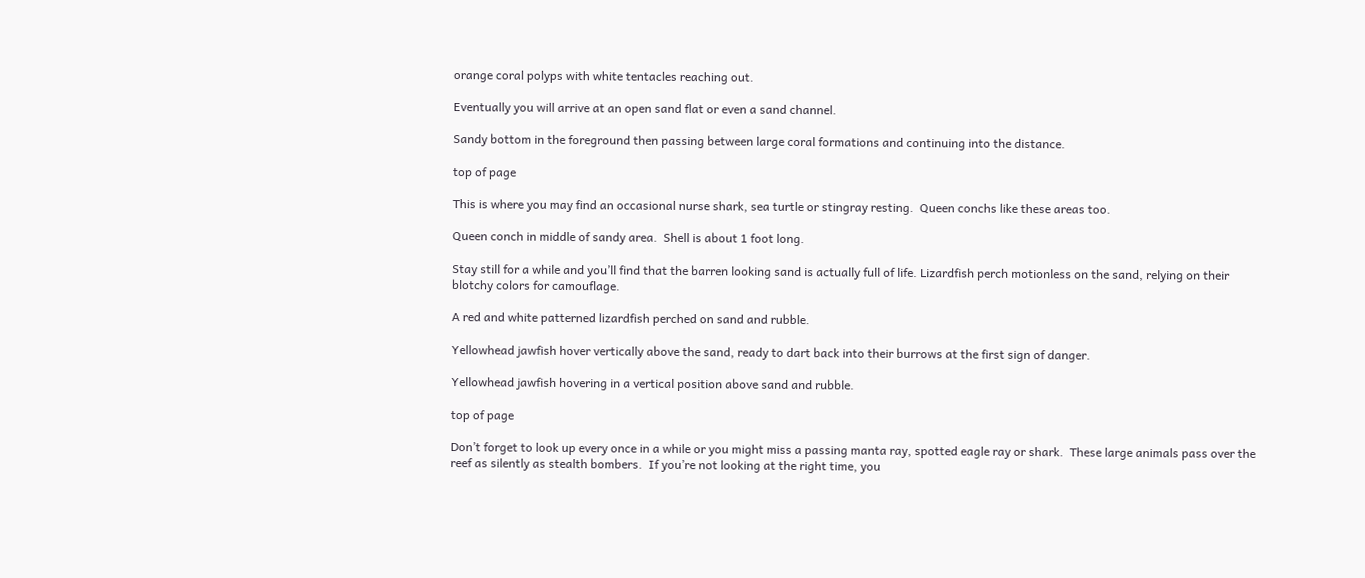orange coral polyps with white tentacles reaching out.

Eventually you will arrive at an open sand flat or even a sand channel.

Sandy bottom in the foreground then passing between large coral formations and continuing into the distance.

top of page

This is where you may find an occasional nurse shark, sea turtle or stingray resting.  Queen conchs like these areas too.

Queen conch in middle of sandy area.  Shell is about 1 foot long.

Stay still for a while and you’ll find that the barren looking sand is actually full of life. Lizardfish perch motionless on the sand, relying on their blotchy colors for camouflage.

A red and white patterned lizardfish perched on sand and rubble.

Yellowhead jawfish hover vertically above the sand, ready to dart back into their burrows at the first sign of danger.

Yellowhead jawfish hovering in a vertical position above sand and rubble.

top of page

Don’t forget to look up every once in a while or you might miss a passing manta ray, spotted eagle ray or shark.  These large animals pass over the reef as silently as stealth bombers.  If you’re not looking at the right time, you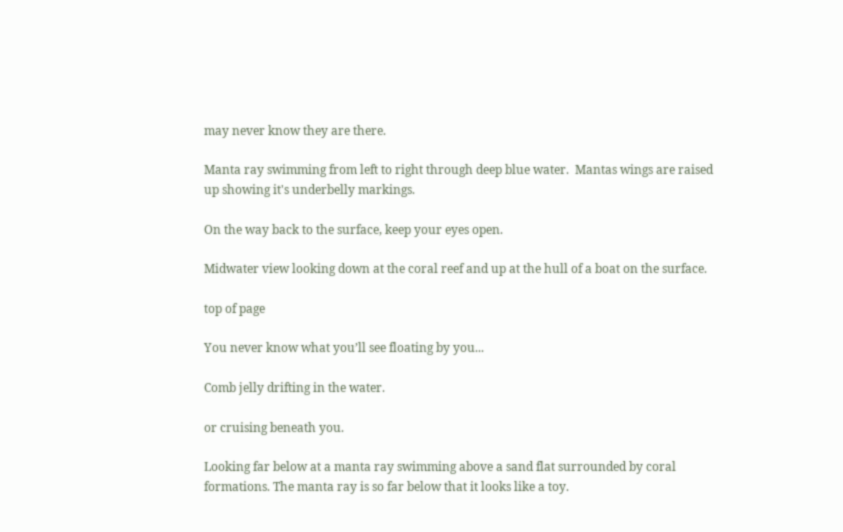may never know they are there.

Manta ray swimming from left to right through deep blue water.  Mantas wings are raised up showing it's underbelly markings.

On the way back to the surface, keep your eyes open.

Midwater view looking down at the coral reef and up at the hull of a boat on the surface.

top of page

You never know what you’ll see floating by you...

Comb jelly drifting in the water.

or cruising beneath you.

Looking far below at a manta ray swimming above a sand flat surrounded by coral formations. The manta ray is so far below that it looks like a toy.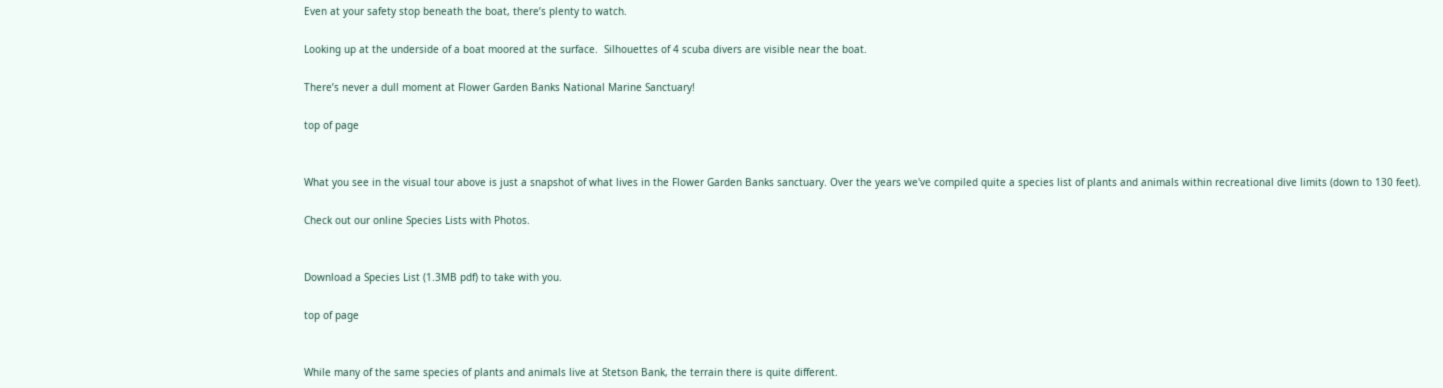Even at your safety stop beneath the boat, there’s plenty to watch.

Looking up at the underside of a boat moored at the surface.  Silhouettes of 4 scuba divers are visible near the boat.

There’s never a dull moment at Flower Garden Banks National Marine Sanctuary!

top of page


What you see in the visual tour above is just a snapshot of what lives in the Flower Garden Banks sanctuary. Over the years we've compiled quite a species list of plants and animals within recreational dive limits (down to 130 feet).

Check out our online Species Lists with Photos.


Download a Species List (1.3MB pdf) to take with you.

top of page


While many of the same species of plants and animals live at Stetson Bank, the terrain there is quite different.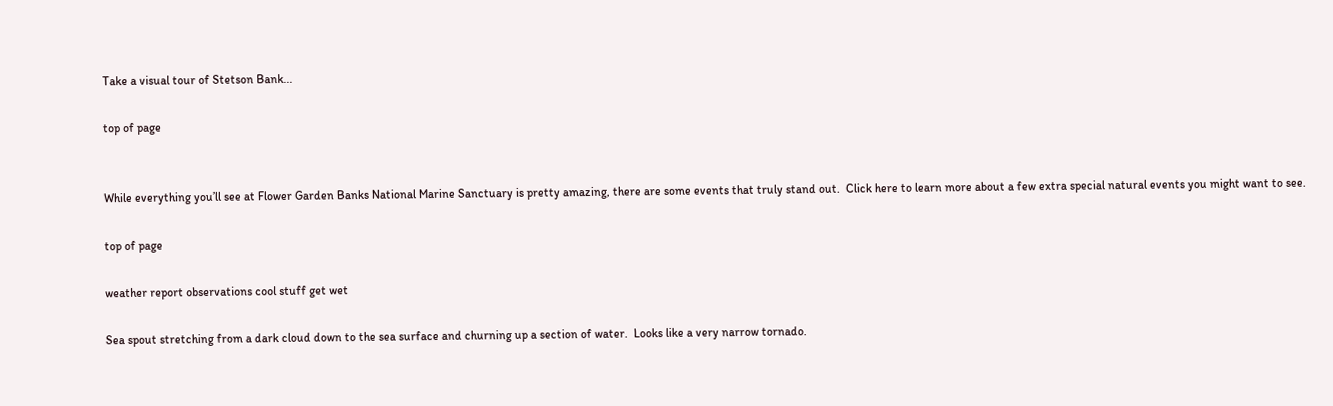Take a visual tour of Stetson Bank...

top of page


While everything you’ll see at Flower Garden Banks National Marine Sanctuary is pretty amazing, there are some events that truly stand out.  Click here to learn more about a few extra special natural events you might want to see.

top of page

weather report observations cool stuff get wet

Sea spout stretching from a dark cloud down to the sea surface and churning up a section of water.  Looks like a very narrow tornado.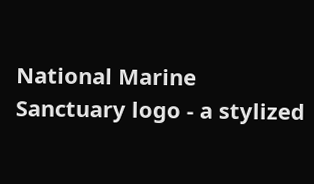National Marine Sanctuary logo - a stylized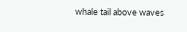whale tail above waves